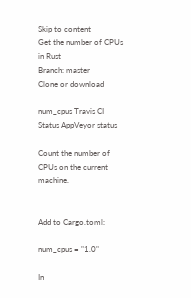Skip to content
Get the number of CPUs in Rust
Branch: master
Clone or download

num_cpus Travis CI Status AppVeyor status

Count the number of CPUs on the current machine.


Add to Cargo.toml:

num_cpus = "1.0"

In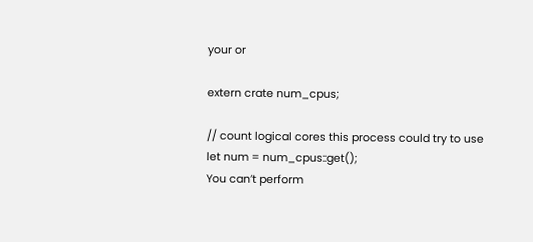your or

extern crate num_cpus;

// count logical cores this process could try to use
let num = num_cpus::get();
You can’t perform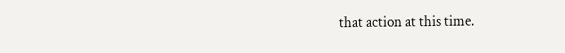that action at this time.